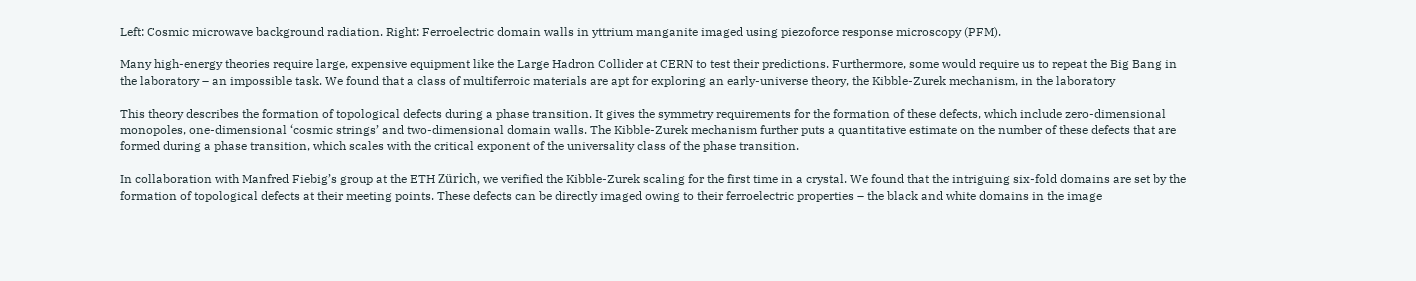Left: Cosmic microwave background radiation. Right: Ferroelectric domain walls in yttrium manganite imaged using piezoforce response microscopy (PFM).

Many high-energy theories require large, expensive equipment like the Large Hadron Collider at CERN to test their predictions. Furthermore, some would require us to repeat the Big Bang in the laboratory – an impossible task. We found that a class of multiferroic materials are apt for exploring an early-universe theory, the Kibble-Zurek mechanism, in the laboratory

This theory describes the formation of topological defects during a phase transition. It gives the symmetry requirements for the formation of these defects, which include zero-dimensional monopoles, one-dimensional ‘cosmic strings’ and two-dimensional domain walls. The Kibble-Zurek mechanism further puts a quantitative estimate on the number of these defects that are formed during a phase transition, which scales with the critical exponent of the universality class of the phase transition.

In collaboration with Manfred Fiebig’s group at the ETH Zürich, we verified the Kibble-Zurek scaling for the first time in a crystal. We found that the intriguing six-fold domains are set by the formation of topological defects at their meeting points. These defects can be directly imaged owing to their ferroelectric properties – the black and white domains in the image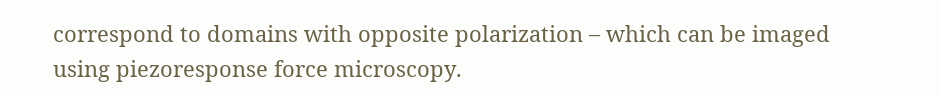correspond to domains with opposite polarization – which can be imaged using piezoresponse force microscopy.